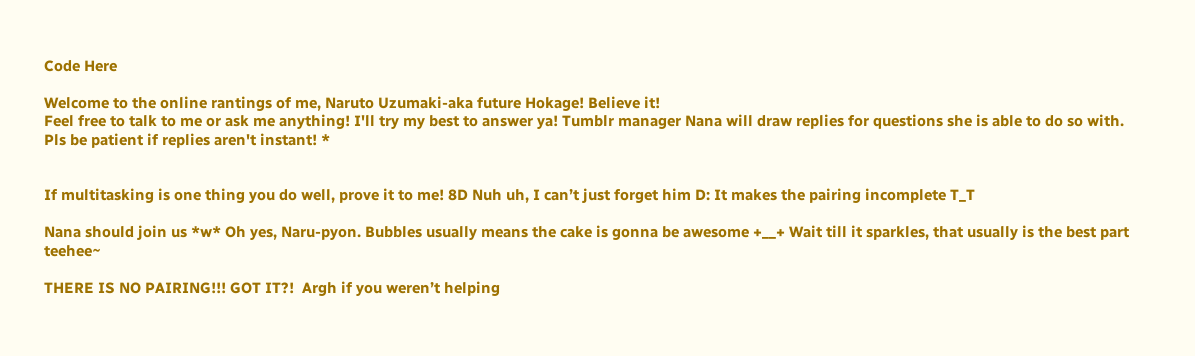Code Here

Welcome to the online rantings of me, Naruto Uzumaki-aka future Hokage! Believe it!
Feel free to talk to me or ask me anything! I'll try my best to answer ya! Tumblr manager Nana will draw replies for questions she is able to do so with. Pls be patient if replies aren't instant! *


If multitasking is one thing you do well, prove it to me! 8D Nuh uh, I can’t just forget him D: It makes the pairing incomplete T_T

Nana should join us *w* Oh yes, Naru-pyon. Bubbles usually means the cake is gonna be awesome +__+ Wait till it sparkles, that usually is the best part teehee~

THERE IS NO PAIRING!!! GOT IT?!  Argh if you weren’t helping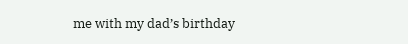me with my dad’s birthday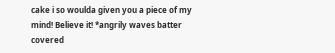cake i so woulda given you a piece of my mind! Believe it! *angrily waves batter covered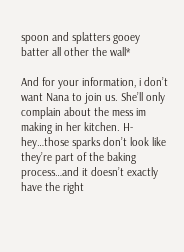spoon and splatters gooey batter all other the wall*

And for your information, i don’t want Nana to join us. She’ll only complain about the mess im making in her kitchen. H-hey…those sparks don’t look like they’re part of the baking process…and it doesn’t exactly have the right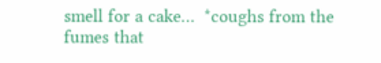smell for a cake…  *coughs from the fumes that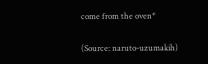come from the oven*

(Source: naruto-uzumakih)